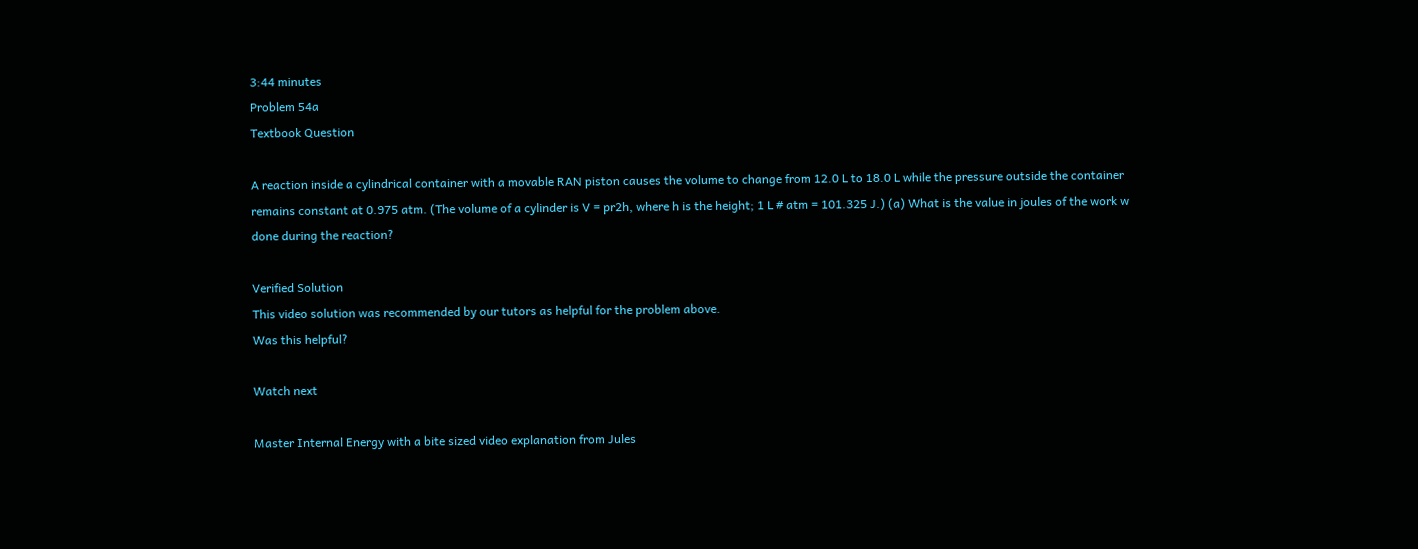3:44 minutes
Problem 54a
Textbook Question

A reaction inside a cylindrical container with a movable RAN piston causes the volume to change from 12.0 L to 18.0 L while the pressure outside the container remains constant at 0.975 atm. (The volume of a cylinder is V = pr2h, where h is the height; 1 L # atm = 101.325 J.) (a) What is the value in joules of the work w done during the reaction?

Verified Solution
This video solution was recommended by our tutors as helpful for the problem above.
Was this helpful?

Watch next

Master Internal Energy with a bite sized video explanation from Jules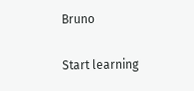Bruno

Start learning